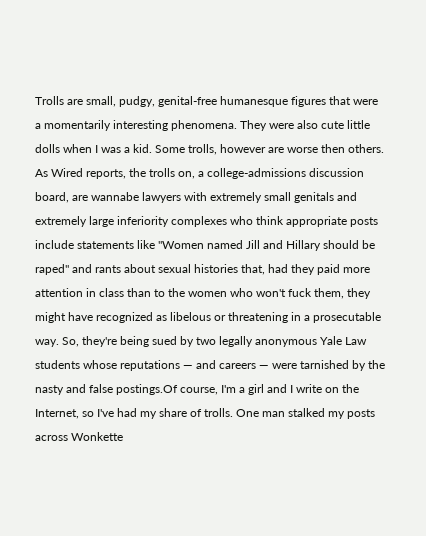Trolls are small, pudgy, genital-free humanesque figures that were a momentarily interesting phenomena. They were also cute little dolls when I was a kid. Some trolls, however are worse then others. As Wired reports, the trolls on, a college-admissions discussion board, are wannabe lawyers with extremely small genitals and extremely large inferiority complexes who think appropriate posts include statements like "Women named Jill and Hillary should be raped" and rants about sexual histories that, had they paid more attention in class than to the women who won't fuck them, they might have recognized as libelous or threatening in a prosecutable way. So, they're being sued by two legally anonymous Yale Law students whose reputations — and careers — were tarnished by the nasty and false postings.Of course, I'm a girl and I write on the Internet, so I've had my share of trolls. One man stalked my posts across Wonkette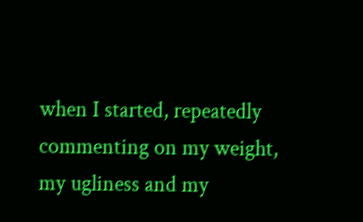when I started, repeatedly commenting on my weight, my ugliness and my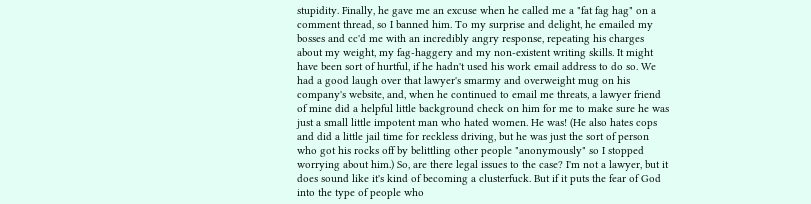stupidity. Finally, he gave me an excuse when he called me a "fat fag hag" on a comment thread, so I banned him. To my surprise and delight, he emailed my bosses and cc'd me with an incredibly angry response, repeating his charges about my weight, my fag-haggery and my non-existent writing skills. It might have been sort of hurtful, if he hadn't used his work email address to do so. We had a good laugh over that lawyer's smarmy and overweight mug on his company's website, and, when he continued to email me threats, a lawyer friend of mine did a helpful little background check on him for me to make sure he was just a small little impotent man who hated women. He was! (He also hates cops and did a little jail time for reckless driving, but he was just the sort of person who got his rocks off by belittling other people "anonymously" so I stopped worrying about him.) So, are there legal issues to the case? I'm not a lawyer, but it does sound like it's kind of becoming a clusterfuck. But if it puts the fear of God into the type of people who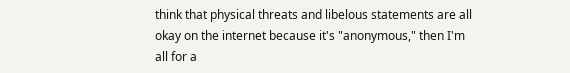think that physical threats and libelous statements are all okay on the internet because it's "anonymous," then I'm all for a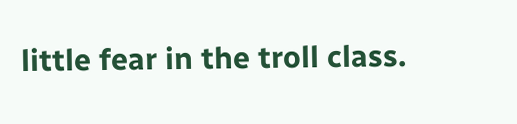little fear in the troll class.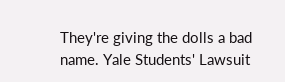They're giving the dolls a bad name. Yale Students' Lawsuit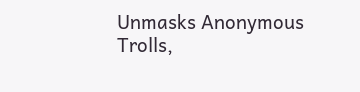Unmasks Anonymous Trolls,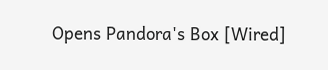Opens Pandora's Box [Wired]